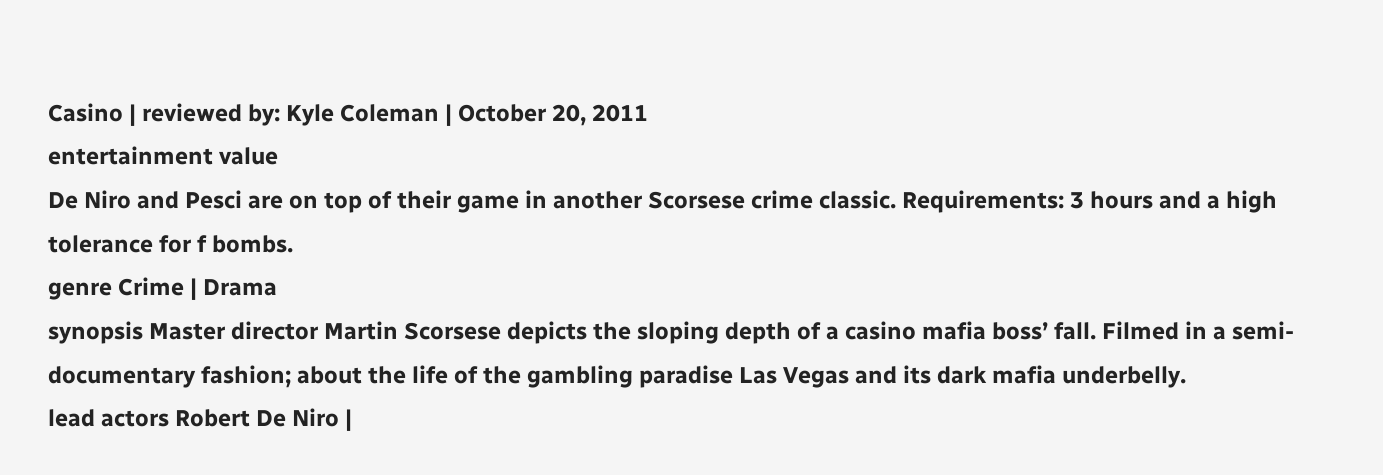Casino | reviewed by: Kyle Coleman | October 20, 2011
entertainment value
De Niro and Pesci are on top of their game in another Scorsese crime classic. Requirements: 3 hours and a high tolerance for f bombs.
genre Crime | Drama
synopsis Master director Martin Scorsese depicts the sloping depth of a casino mafia boss’ fall. Filmed in a semi-documentary fashion; about the life of the gambling paradise Las Vegas and its dark mafia underbelly.
lead actors Robert De Niro |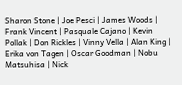Sharon Stone | Joe Pesci | James Woods | Frank Vincent | Pasquale Cajano | Kevin Pollak | Don Rickles | Vinny Vella | Alan King | Erika von Tagen | Oscar Goodman | Nobu Matsuhisa | Nick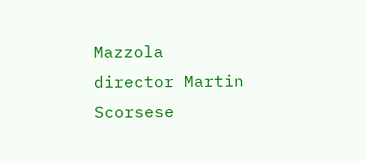Mazzola
director Martin Scorsese